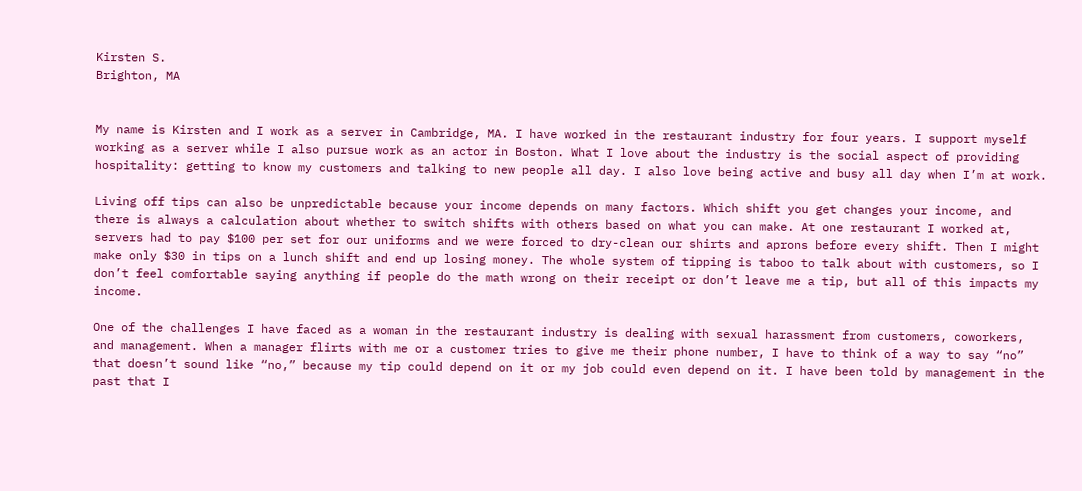Kirsten S.
Brighton, MA


My name is Kirsten and I work as a server in Cambridge, MA. I have worked in the restaurant industry for four years. I support myself working as a server while I also pursue work as an actor in Boston. What I love about the industry is the social aspect of providing hospitality: getting to know my customers and talking to new people all day. I also love being active and busy all day when I’m at work.

Living off tips can also be unpredictable because your income depends on many factors. Which shift you get changes your income, and there is always a calculation about whether to switch shifts with others based on what you can make. At one restaurant I worked at, servers had to pay $100 per set for our uniforms and we were forced to dry-clean our shirts and aprons before every shift. Then I might make only $30 in tips on a lunch shift and end up losing money. The whole system of tipping is taboo to talk about with customers, so I don’t feel comfortable saying anything if people do the math wrong on their receipt or don’t leave me a tip, but all of this impacts my income.

One of the challenges I have faced as a woman in the restaurant industry is dealing with sexual harassment from customers, coworkers, and management. When a manager flirts with me or a customer tries to give me their phone number, I have to think of a way to say “no” that doesn’t sound like “no,” because my tip could depend on it or my job could even depend on it. I have been told by management in the past that I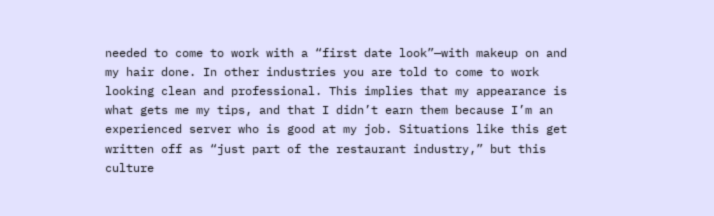needed to come to work with a “first date look”—with makeup on and my hair done. In other industries you are told to come to work looking clean and professional. This implies that my appearance is what gets me my tips, and that I didn’t earn them because I’m an experienced server who is good at my job. Situations like this get written off as “just part of the restaurant industry,” but this culture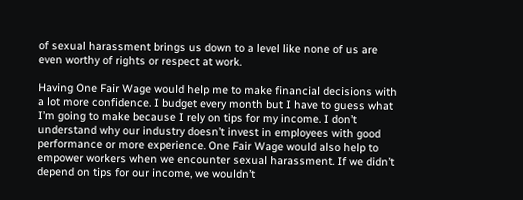of sexual harassment brings us down to a level like none of us are even worthy of rights or respect at work.

Having One Fair Wage would help me to make financial decisions with a lot more confidence. I budget every month but I have to guess what I’m going to make because I rely on tips for my income. I don’t understand why our industry doesn’t invest in employees with good performance or more experience. One Fair Wage would also help to empower workers when we encounter sexual harassment. If we didn’t depend on tips for our income, we wouldn’t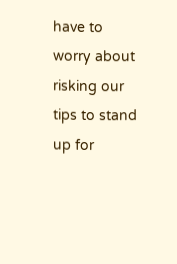have to worry about risking our tips to stand up for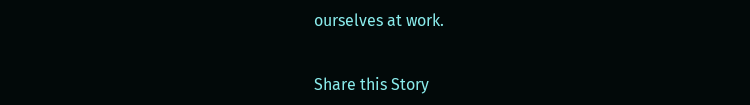ourselves at work.


Share this Story